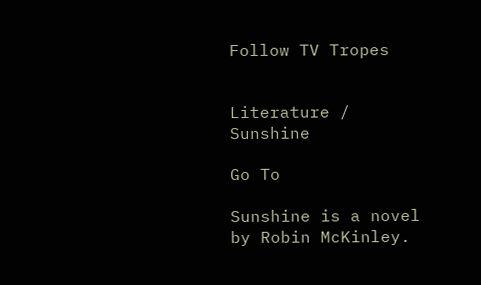Follow TV Tropes


Literature / Sunshine

Go To

Sunshine is a novel by Robin McKinley.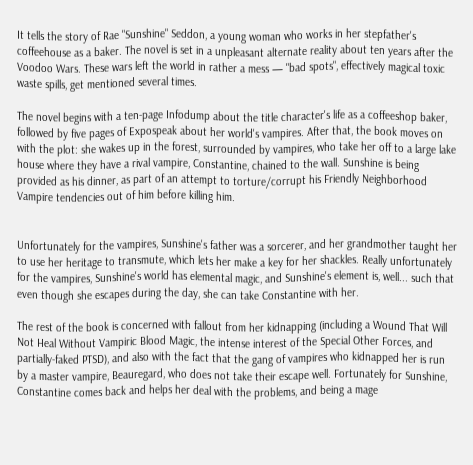It tells the story of Rae "Sunshine" Seddon, a young woman who works in her stepfather's coffeehouse as a baker. The novel is set in a unpleasant alternate reality about ten years after the Voodoo Wars. These wars left the world in rather a mess — "bad spots", effectively magical toxic waste spills, get mentioned several times.

The novel begins with a ten-page Infodump about the title character's life as a coffeeshop baker, followed by five pages of Expospeak about her world's vampires. After that, the book moves on with the plot: she wakes up in the forest, surrounded by vampires, who take her off to a large lake house where they have a rival vampire, Constantine, chained to the wall. Sunshine is being provided as his dinner, as part of an attempt to torture/corrupt his Friendly Neighborhood Vampire tendencies out of him before killing him.


Unfortunately for the vampires, Sunshine's father was a sorcerer, and her grandmother taught her to use her heritage to transmute, which lets her make a key for her shackles. Really unfortunately for the vampires, Sunshine's world has elemental magic, and Sunshine's element is, well... such that even though she escapes during the day, she can take Constantine with her.

The rest of the book is concerned with fallout from her kidnapping (including a Wound That Will Not Heal Without Vampiric Blood Magic, the intense interest of the Special Other Forces, and partially-faked PTSD), and also with the fact that the gang of vampires who kidnapped her is run by a master vampire, Beauregard, who does not take their escape well. Fortunately for Sunshine, Constantine comes back and helps her deal with the problems, and being a mage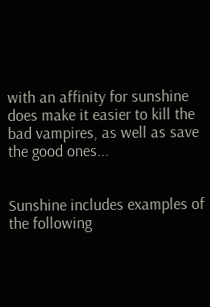with an affinity for sunshine does make it easier to kill the bad vampires, as well as save the good ones...


Sunshine includes examples of the following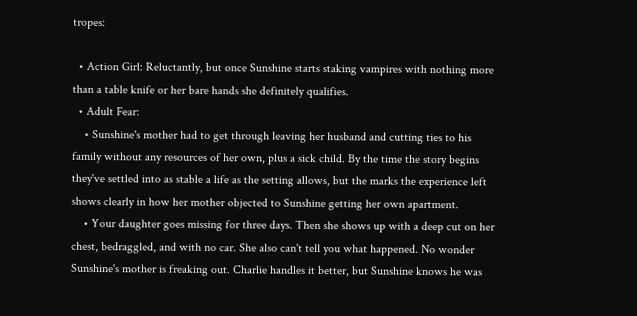tropes:

  • Action Girl: Reluctantly, but once Sunshine starts staking vampires with nothing more than a table knife or her bare hands she definitely qualifies.
  • Adult Fear:
    • Sunshine's mother had to get through leaving her husband and cutting ties to his family without any resources of her own, plus a sick child. By the time the story begins they've settled into as stable a life as the setting allows, but the marks the experience left shows clearly in how her mother objected to Sunshine getting her own apartment.
    • Your daughter goes missing for three days. Then she shows up with a deep cut on her chest, bedraggled, and with no car. She also can't tell you what happened. No wonder Sunshine's mother is freaking out. Charlie handles it better, but Sunshine knows he was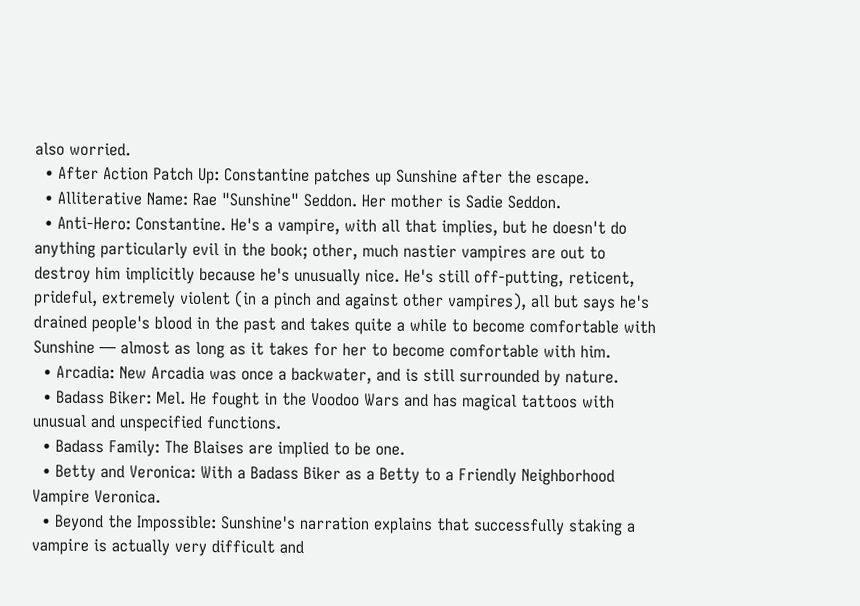also worried.
  • After Action Patch Up: Constantine patches up Sunshine after the escape.
  • Alliterative Name: Rae "Sunshine" Seddon. Her mother is Sadie Seddon.
  • Anti-Hero: Constantine. He's a vampire, with all that implies, but he doesn't do anything particularly evil in the book; other, much nastier vampires are out to destroy him implicitly because he's unusually nice. He's still off-putting, reticent, prideful, extremely violent (in a pinch and against other vampires), all but says he's drained people's blood in the past and takes quite a while to become comfortable with Sunshine — almost as long as it takes for her to become comfortable with him.
  • Arcadia: New Arcadia was once a backwater, and is still surrounded by nature.
  • Badass Biker: Mel. He fought in the Voodoo Wars and has magical tattoos with unusual and unspecified functions.
  • Badass Family: The Blaises are implied to be one.
  • Betty and Veronica: With a Badass Biker as a Betty to a Friendly Neighborhood Vampire Veronica.
  • Beyond the Impossible: Sunshine's narration explains that successfully staking a vampire is actually very difficult and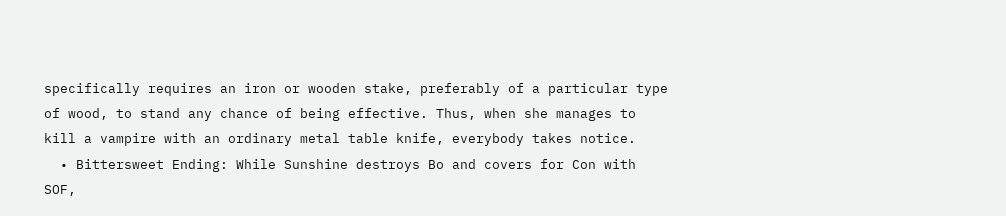specifically requires an iron or wooden stake, preferably of a particular type of wood, to stand any chance of being effective. Thus, when she manages to kill a vampire with an ordinary metal table knife, everybody takes notice.
  • Bittersweet Ending: While Sunshine destroys Bo and covers for Con with SOF,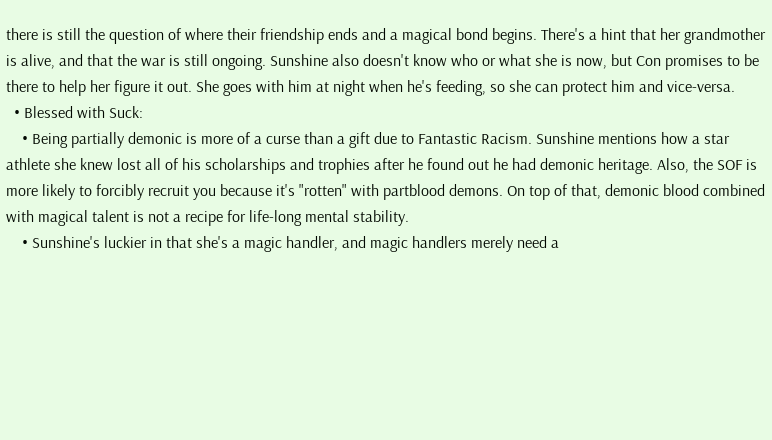there is still the question of where their friendship ends and a magical bond begins. There's a hint that her grandmother is alive, and that the war is still ongoing. Sunshine also doesn't know who or what she is now, but Con promises to be there to help her figure it out. She goes with him at night when he's feeding, so she can protect him and vice-versa.
  • Blessed with Suck:
    • Being partially demonic is more of a curse than a gift due to Fantastic Racism. Sunshine mentions how a star athlete she knew lost all of his scholarships and trophies after he found out he had demonic heritage. Also, the SOF is more likely to forcibly recruit you because it's "rotten" with partblood demons. On top of that, demonic blood combined with magical talent is not a recipe for life-long mental stability.
    • Sunshine's luckier in that she's a magic handler, and magic handlers merely need a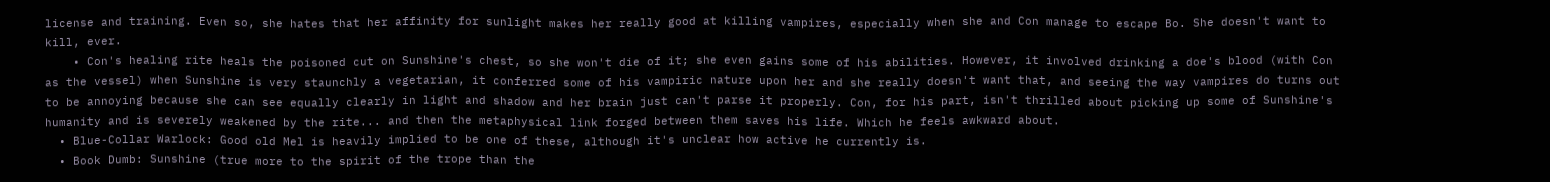license and training. Even so, she hates that her affinity for sunlight makes her really good at killing vampires, especially when she and Con manage to escape Bo. She doesn't want to kill, ever.
    • Con's healing rite heals the poisoned cut on Sunshine's chest, so she won't die of it; she even gains some of his abilities. However, it involved drinking a doe's blood (with Con as the vessel) when Sunshine is very staunchly a vegetarian, it conferred some of his vampiric nature upon her and she really doesn't want that, and seeing the way vampires do turns out to be annoying because she can see equally clearly in light and shadow and her brain just can't parse it properly. Con, for his part, isn't thrilled about picking up some of Sunshine's humanity and is severely weakened by the rite... and then the metaphysical link forged between them saves his life. Which he feels awkward about.
  • Blue-Collar Warlock: Good old Mel is heavily implied to be one of these, although it's unclear how active he currently is.
  • Book Dumb: Sunshine (true more to the spirit of the trope than the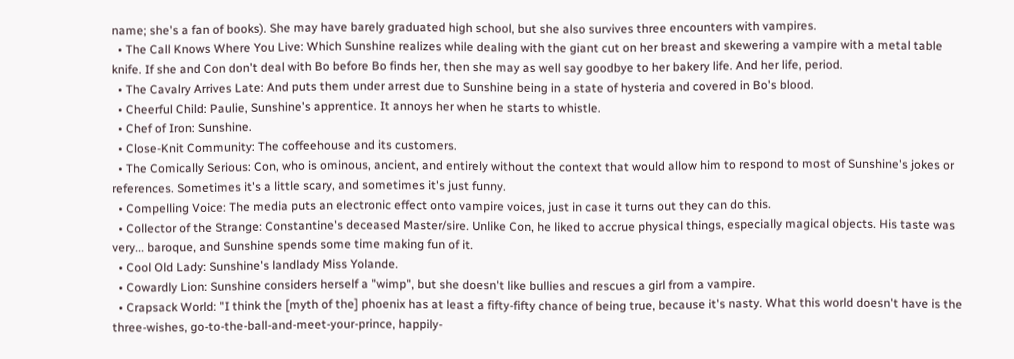name; she's a fan of books). She may have barely graduated high school, but she also survives three encounters with vampires.
  • The Call Knows Where You Live: Which Sunshine realizes while dealing with the giant cut on her breast and skewering a vampire with a metal table knife. If she and Con don't deal with Bo before Bo finds her, then she may as well say goodbye to her bakery life. And her life, period.
  • The Cavalry Arrives Late: And puts them under arrest due to Sunshine being in a state of hysteria and covered in Bo's blood.
  • Cheerful Child: Paulie, Sunshine's apprentice. It annoys her when he starts to whistle.
  • Chef of Iron: Sunshine.
  • Close-Knit Community: The coffeehouse and its customers.
  • The Comically Serious: Con, who is ominous, ancient, and entirely without the context that would allow him to respond to most of Sunshine's jokes or references. Sometimes it's a little scary, and sometimes it's just funny.
  • Compelling Voice: The media puts an electronic effect onto vampire voices, just in case it turns out they can do this.
  • Collector of the Strange: Constantine's deceased Master/sire. Unlike Con, he liked to accrue physical things, especially magical objects. His taste was very... baroque, and Sunshine spends some time making fun of it.
  • Cool Old Lady: Sunshine's landlady Miss Yolande.
  • Cowardly Lion: Sunshine considers herself a "wimp", but she doesn't like bullies and rescues a girl from a vampire.
  • Crapsack World: "I think the [myth of the] phoenix has at least a fifty-fifty chance of being true, because it's nasty. What this world doesn't have is the three-wishes, go-to-the-ball-and-meet-your-prince, happily-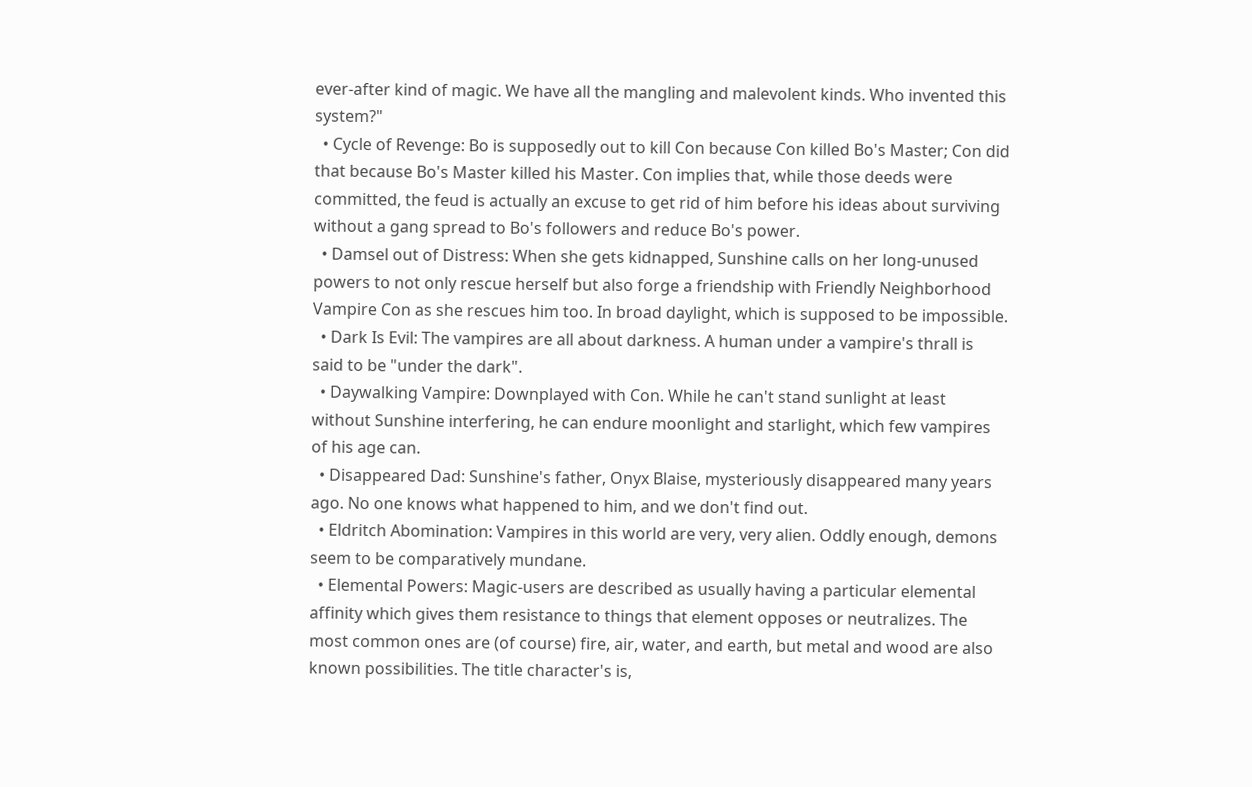ever-after kind of magic. We have all the mangling and malevolent kinds. Who invented this system?"
  • Cycle of Revenge: Bo is supposedly out to kill Con because Con killed Bo's Master; Con did that because Bo's Master killed his Master. Con implies that, while those deeds were committed, the feud is actually an excuse to get rid of him before his ideas about surviving without a gang spread to Bo's followers and reduce Bo's power.
  • Damsel out of Distress: When she gets kidnapped, Sunshine calls on her long-unused powers to not only rescue herself but also forge a friendship with Friendly Neighborhood Vampire Con as she rescues him too. In broad daylight, which is supposed to be impossible.
  • Dark Is Evil: The vampires are all about darkness. A human under a vampire's thrall is said to be "under the dark".
  • Daywalking Vampire: Downplayed with Con. While he can't stand sunlight at least without Sunshine interfering, he can endure moonlight and starlight, which few vampires of his age can.
  • Disappeared Dad: Sunshine's father, Onyx Blaise, mysteriously disappeared many years ago. No one knows what happened to him, and we don't find out.
  • Eldritch Abomination: Vampires in this world are very, very alien. Oddly enough, demons seem to be comparatively mundane.
  • Elemental Powers: Magic-users are described as usually having a particular elemental affinity which gives them resistance to things that element opposes or neutralizes. The most common ones are (of course) fire, air, water, and earth, but metal and wood are also known possibilities. The title character's is,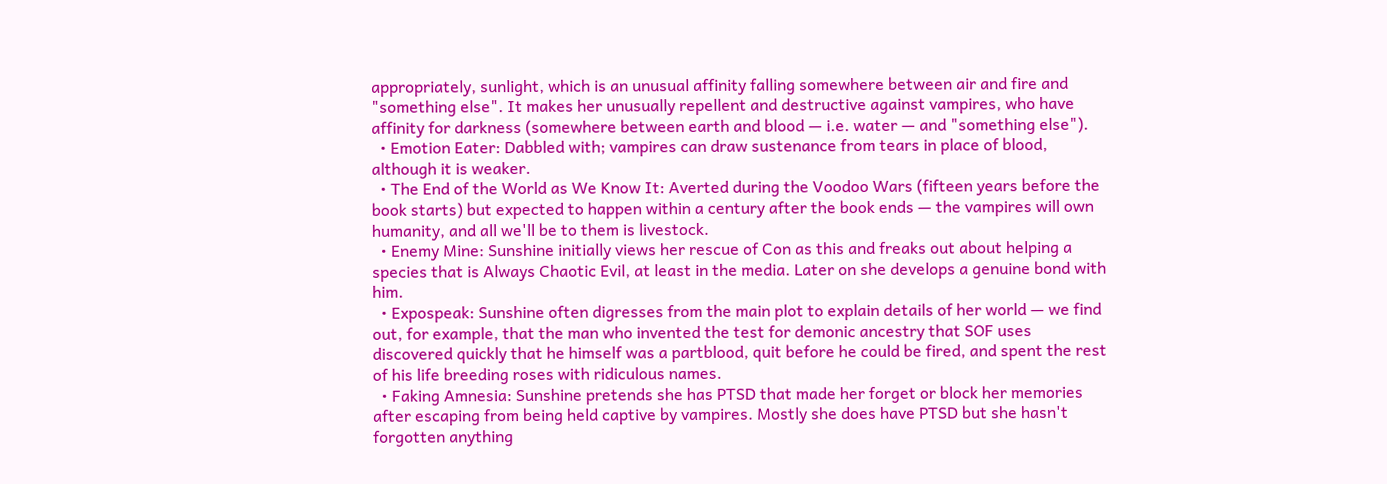appropriately, sunlight, which is an unusual affinity falling somewhere between air and fire and "something else". It makes her unusually repellent and destructive against vampires, who have affinity for darkness (somewhere between earth and blood — i.e. water — and "something else").
  • Emotion Eater: Dabbled with; vampires can draw sustenance from tears in place of blood, although it is weaker.
  • The End of the World as We Know It: Averted during the Voodoo Wars (fifteen years before the book starts) but expected to happen within a century after the book ends — the vampires will own humanity, and all we'll be to them is livestock.
  • Enemy Mine: Sunshine initially views her rescue of Con as this and freaks out about helping a species that is Always Chaotic Evil, at least in the media. Later on she develops a genuine bond with him.
  • Expospeak: Sunshine often digresses from the main plot to explain details of her world — we find out, for example, that the man who invented the test for demonic ancestry that SOF uses discovered quickly that he himself was a partblood, quit before he could be fired, and spent the rest of his life breeding roses with ridiculous names.
  • Faking Amnesia: Sunshine pretends she has PTSD that made her forget or block her memories after escaping from being held captive by vampires. Mostly she does have PTSD but she hasn't forgotten anything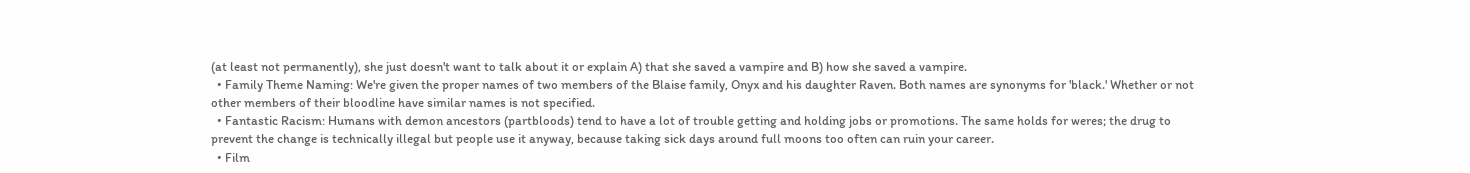(at least not permanently), she just doesn't want to talk about it or explain A) that she saved a vampire and B) how she saved a vampire.
  • Family Theme Naming: We're given the proper names of two members of the Blaise family, Onyx and his daughter Raven. Both names are synonyms for 'black.' Whether or not other members of their bloodline have similar names is not specified.
  • Fantastic Racism: Humans with demon ancestors (partbloods) tend to have a lot of trouble getting and holding jobs or promotions. The same holds for weres; the drug to prevent the change is technically illegal but people use it anyway, because taking sick days around full moons too often can ruin your career.
  • Film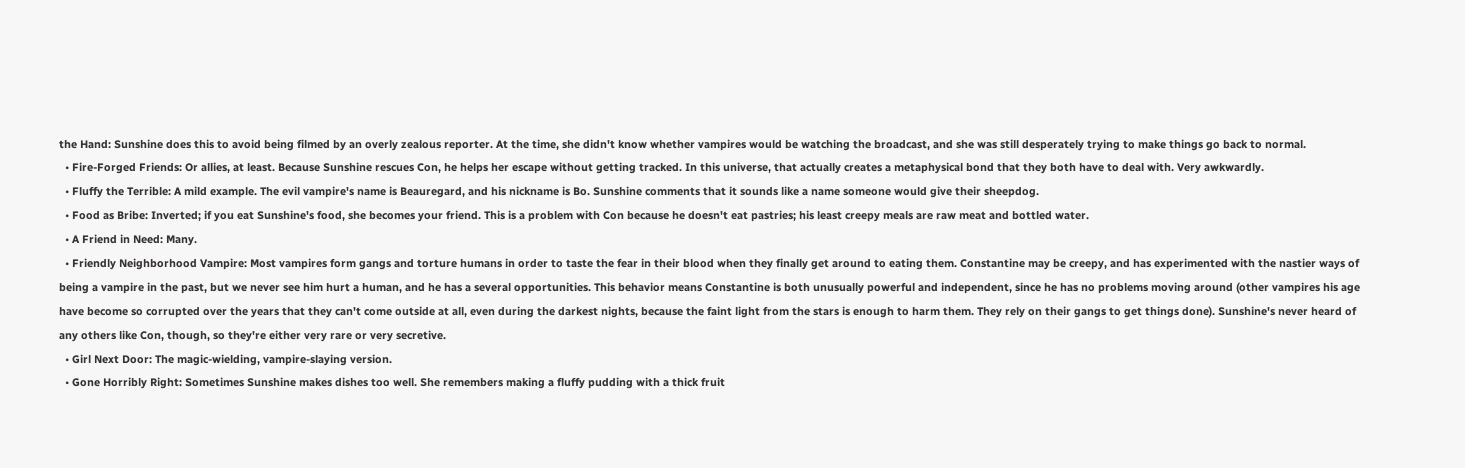the Hand: Sunshine does this to avoid being filmed by an overly zealous reporter. At the time, she didn't know whether vampires would be watching the broadcast, and she was still desperately trying to make things go back to normal.
  • Fire-Forged Friends: Or allies, at least. Because Sunshine rescues Con, he helps her escape without getting tracked. In this universe, that actually creates a metaphysical bond that they both have to deal with. Very awkwardly.
  • Fluffy the Terrible: A mild example. The evil vampire's name is Beauregard, and his nickname is Bo. Sunshine comments that it sounds like a name someone would give their sheepdog.
  • Food as Bribe: Inverted; if you eat Sunshine's food, she becomes your friend. This is a problem with Con because he doesn't eat pastries; his least creepy meals are raw meat and bottled water.
  • A Friend in Need: Many.
  • Friendly Neighborhood Vampire: Most vampires form gangs and torture humans in order to taste the fear in their blood when they finally get around to eating them. Constantine may be creepy, and has experimented with the nastier ways of being a vampire in the past, but we never see him hurt a human, and he has a several opportunities. This behavior means Constantine is both unusually powerful and independent, since he has no problems moving around (other vampires his age have become so corrupted over the years that they can't come outside at all, even during the darkest nights, because the faint light from the stars is enough to harm them. They rely on their gangs to get things done). Sunshine's never heard of any others like Con, though, so they're either very rare or very secretive.
  • Girl Next Door: The magic-wielding, vampire-slaying version.
  • Gone Horribly Right: Sometimes Sunshine makes dishes too well. She remembers making a fluffy pudding with a thick fruit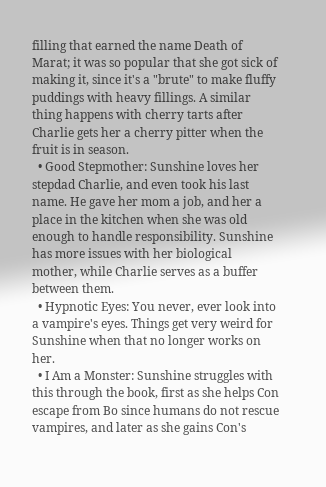filling that earned the name Death of Marat; it was so popular that she got sick of making it, since it's a "brute" to make fluffy puddings with heavy fillings. A similar thing happens with cherry tarts after Charlie gets her a cherry pitter when the fruit is in season.
  • Good Stepmother: Sunshine loves her stepdad Charlie, and even took his last name. He gave her mom a job, and her a place in the kitchen when she was old enough to handle responsibility. Sunshine has more issues with her biological mother, while Charlie serves as a buffer between them.
  • Hypnotic Eyes: You never, ever look into a vampire's eyes. Things get very weird for Sunshine when that no longer works on her.
  • I Am a Monster: Sunshine struggles with this through the book, first as she helps Con escape from Bo since humans do not rescue vampires, and later as she gains Con's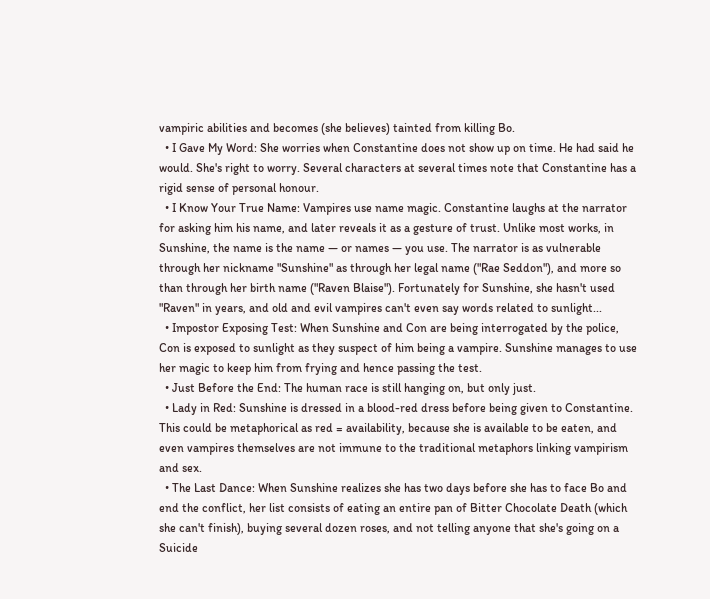vampiric abilities and becomes (she believes) tainted from killing Bo.
  • I Gave My Word: She worries when Constantine does not show up on time. He had said he would. She's right to worry. Several characters at several times note that Constantine has a rigid sense of personal honour.
  • I Know Your True Name: Vampires use name magic. Constantine laughs at the narrator for asking him his name, and later reveals it as a gesture of trust. Unlike most works, in Sunshine, the name is the name — or names — you use. The narrator is as vulnerable through her nickname "Sunshine" as through her legal name ("Rae Seddon"), and more so than through her birth name ("Raven Blaise"). Fortunately for Sunshine, she hasn't used "Raven" in years, and old and evil vampires can't even say words related to sunlight...
  • Impostor Exposing Test: When Sunshine and Con are being interrogated by the police, Con is exposed to sunlight as they suspect of him being a vampire. Sunshine manages to use her magic to keep him from frying and hence passing the test.
  • Just Before the End: The human race is still hanging on, but only just.
  • Lady in Red: Sunshine is dressed in a blood-red dress before being given to Constantine. This could be metaphorical as red = availability, because she is available to be eaten, and even vampires themselves are not immune to the traditional metaphors linking vampirism and sex.
  • The Last Dance: When Sunshine realizes she has two days before she has to face Bo and end the conflict, her list consists of eating an entire pan of Bitter Chocolate Death (which she can't finish), buying several dozen roses, and not telling anyone that she's going on a Suicide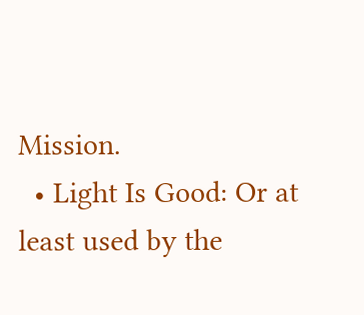Mission.
  • Light Is Good: Or at least used by the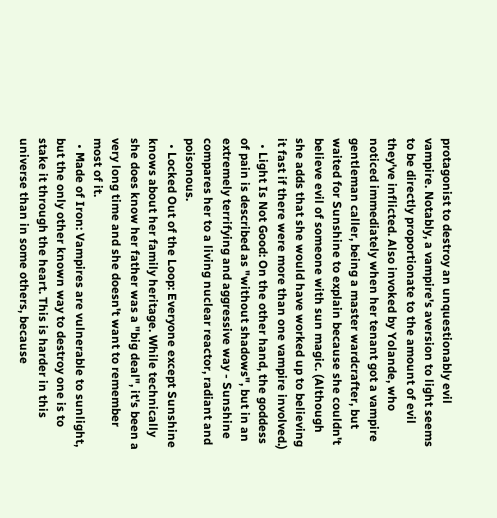protagonist to destroy an unquestionably evil vampire. Notably, a vampire's aversion to light seems to be directly proportionate to the amount of evil they've inflicted. Also invoked by Yolande, who noticed immediately when her tenant got a vampire gentleman caller, being a master wardcrafter, but waited for Sunshine to explain because she couldn't believe evil of someone with sun magic. (Although she adds that she would have worked up to believing it fast if there were more than one vampire involved.)
  • Light Is Not Good: On the other hand, the goddess of pain is described as "without shadows", but in an extremely terrifying and aggressive way - Sunshine compares her to a living nuclear reactor, radiant and poisonous.
  • Locked Out of the Loop: Everyone except Sunshine knows about her family heritage. While technically she does know her father was a "big deal", it's been a very long time and she doesn't want to remember most of it.
  • Made of Iron: Vampires are vulnerable to sunlight, but the only other known way to destroy one is to stake it through the heart. This is harder in this universe than in some others, because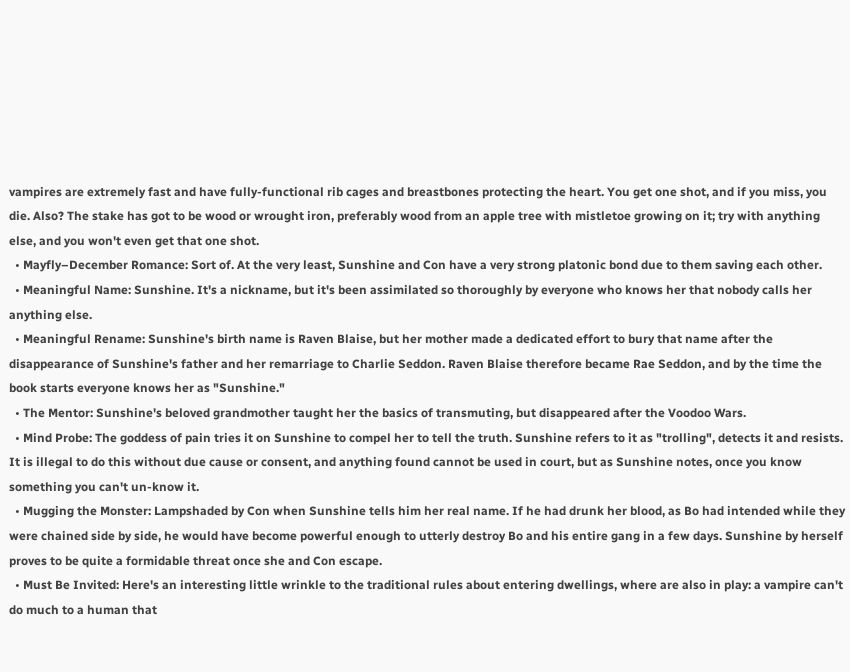vampires are extremely fast and have fully-functional rib cages and breastbones protecting the heart. You get one shot, and if you miss, you die. Also? The stake has got to be wood or wrought iron, preferably wood from an apple tree with mistletoe growing on it; try with anything else, and you won't even get that one shot.
  • Mayfly–December Romance: Sort of. At the very least, Sunshine and Con have a very strong platonic bond due to them saving each other.
  • Meaningful Name: Sunshine. It's a nickname, but it's been assimilated so thoroughly by everyone who knows her that nobody calls her anything else.
  • Meaningful Rename: Sunshine's birth name is Raven Blaise, but her mother made a dedicated effort to bury that name after the disappearance of Sunshine's father and her remarriage to Charlie Seddon. Raven Blaise therefore became Rae Seddon, and by the time the book starts everyone knows her as "Sunshine."
  • The Mentor: Sunshine's beloved grandmother taught her the basics of transmuting, but disappeared after the Voodoo Wars.
  • Mind Probe: The goddess of pain tries it on Sunshine to compel her to tell the truth. Sunshine refers to it as "trolling", detects it and resists. It is illegal to do this without due cause or consent, and anything found cannot be used in court, but as Sunshine notes, once you know something you can't un-know it.
  • Mugging the Monster: Lampshaded by Con when Sunshine tells him her real name. If he had drunk her blood, as Bo had intended while they were chained side by side, he would have become powerful enough to utterly destroy Bo and his entire gang in a few days. Sunshine by herself proves to be quite a formidable threat once she and Con escape.
  • Must Be Invited: Here's an interesting little wrinkle to the traditional rules about entering dwellings, where are also in play: a vampire can't do much to a human that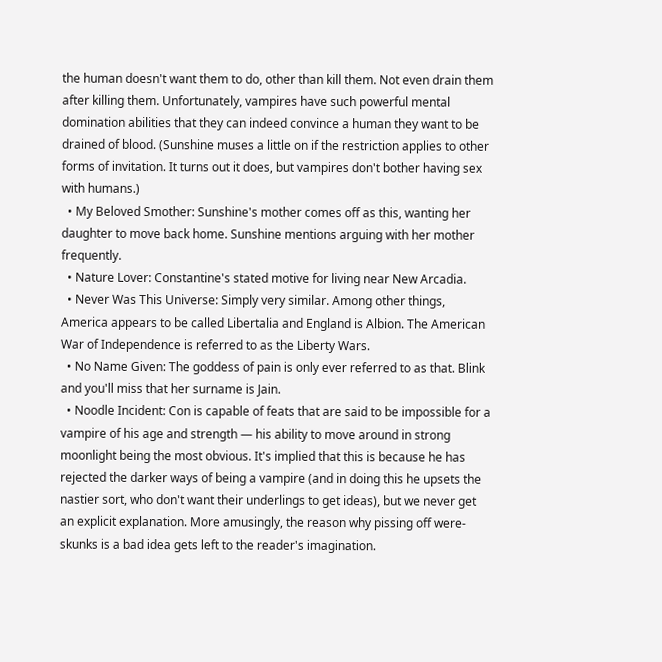the human doesn't want them to do, other than kill them. Not even drain them after killing them. Unfortunately, vampires have such powerful mental domination abilities that they can indeed convince a human they want to be drained of blood. (Sunshine muses a little on if the restriction applies to other forms of invitation. It turns out it does, but vampires don't bother having sex with humans.)
  • My Beloved Smother: Sunshine's mother comes off as this, wanting her daughter to move back home. Sunshine mentions arguing with her mother frequently.
  • Nature Lover: Constantine's stated motive for living near New Arcadia.
  • Never Was This Universe: Simply very similar. Among other things, America appears to be called Libertalia and England is Albion. The American War of Independence is referred to as the Liberty Wars.
  • No Name Given: The goddess of pain is only ever referred to as that. Blink and you'll miss that her surname is Jain.
  • Noodle Incident: Con is capable of feats that are said to be impossible for a vampire of his age and strength — his ability to move around in strong moonlight being the most obvious. It's implied that this is because he has rejected the darker ways of being a vampire (and in doing this he upsets the nastier sort, who don't want their underlings to get ideas), but we never get an explicit explanation. More amusingly, the reason why pissing off were-skunks is a bad idea gets left to the reader's imagination.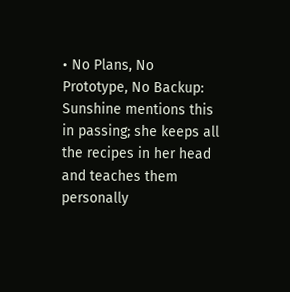• No Plans, No Prototype, No Backup: Sunshine mentions this in passing; she keeps all the recipes in her head and teaches them personally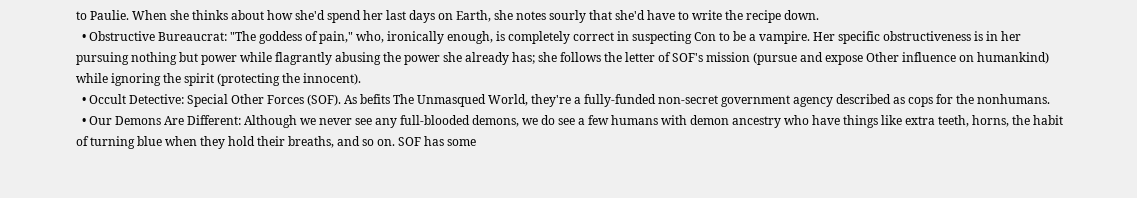to Paulie. When she thinks about how she'd spend her last days on Earth, she notes sourly that she'd have to write the recipe down.
  • Obstructive Bureaucrat: "The goddess of pain," who, ironically enough, is completely correct in suspecting Con to be a vampire. Her specific obstructiveness is in her pursuing nothing but power while flagrantly abusing the power she already has; she follows the letter of SOF's mission (pursue and expose Other influence on humankind) while ignoring the spirit (protecting the innocent).
  • Occult Detective: Special Other Forces (SOF). As befits The Unmasqued World, they're a fully-funded non-secret government agency described as cops for the nonhumans.
  • Our Demons Are Different: Although we never see any full-blooded demons, we do see a few humans with demon ancestry who have things like extra teeth, horns, the habit of turning blue when they hold their breaths, and so on. SOF has some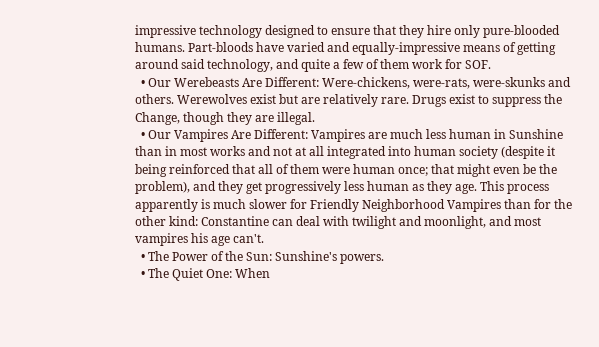impressive technology designed to ensure that they hire only pure-blooded humans. Part-bloods have varied and equally-impressive means of getting around said technology, and quite a few of them work for SOF.
  • Our Werebeasts Are Different: Were-chickens, were-rats, were-skunks and others. Werewolves exist but are relatively rare. Drugs exist to suppress the Change, though they are illegal.
  • Our Vampires Are Different: Vampires are much less human in Sunshine than in most works and not at all integrated into human society (despite it being reinforced that all of them were human once; that might even be the problem), and they get progressively less human as they age. This process apparently is much slower for Friendly Neighborhood Vampires than for the other kind: Constantine can deal with twilight and moonlight, and most vampires his age can't.
  • The Power of the Sun: Sunshine's powers.
  • The Quiet One: When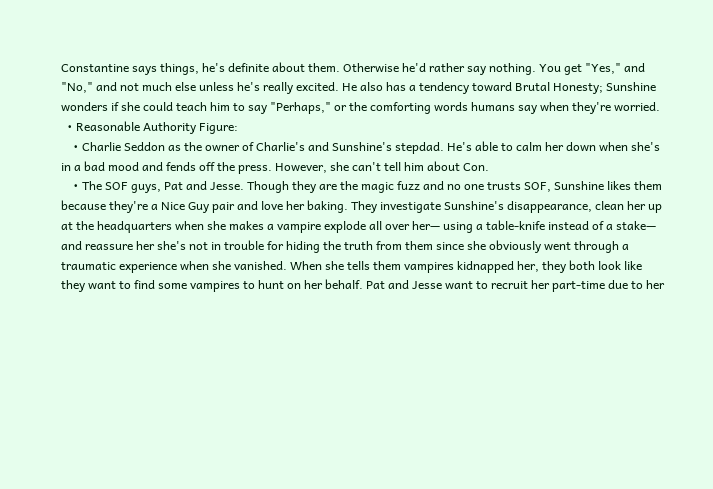Constantine says things, he's definite about them. Otherwise he'd rather say nothing. You get "Yes," and "No," and not much else unless he's really excited. He also has a tendency toward Brutal Honesty; Sunshine wonders if she could teach him to say "Perhaps," or the comforting words humans say when they're worried.
  • Reasonable Authority Figure:
    • Charlie Seddon as the owner of Charlie's and Sunshine's stepdad. He's able to calm her down when she's in a bad mood and fends off the press. However, she can't tell him about Con.
    • The SOF guys, Pat and Jesse. Though they are the magic fuzz and no one trusts SOF, Sunshine likes them because they're a Nice Guy pair and love her baking. They investigate Sunshine's disappearance, clean her up at the headquarters when she makes a vampire explode all over her— using a table-knife instead of a stake— and reassure her she's not in trouble for hiding the truth from them since she obviously went through a traumatic experience when she vanished. When she tells them vampires kidnapped her, they both look like they want to find some vampires to hunt on her behalf. Pat and Jesse want to recruit her part-time due to her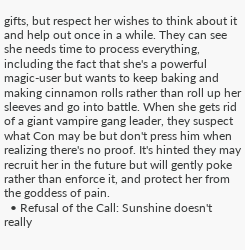gifts, but respect her wishes to think about it and help out once in a while. They can see she needs time to process everything, including the fact that she's a powerful magic-user but wants to keep baking and making cinnamon rolls rather than roll up her sleeves and go into battle. When she gets rid of a giant vampire gang leader, they suspect what Con may be but don't press him when realizing there's no proof. It's hinted they may recruit her in the future but will gently poke rather than enforce it, and protect her from the goddess of pain.
  • Refusal of the Call: Sunshine doesn't really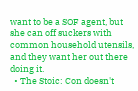want to be a SOF agent, but she can off suckers with common household utensils, and they want her out there doing it.
  • The Stoic: Con doesn't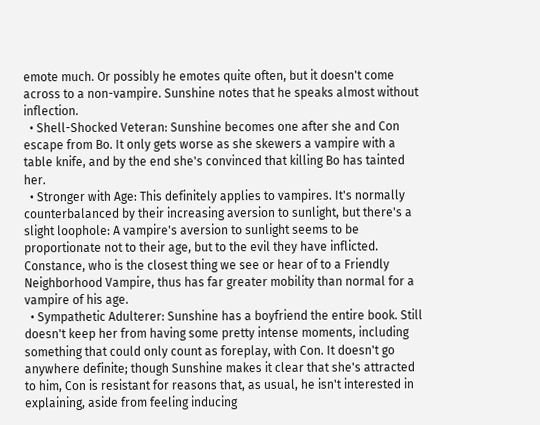emote much. Or possibly he emotes quite often, but it doesn't come across to a non-vampire. Sunshine notes that he speaks almost without inflection.
  • Shell-Shocked Veteran: Sunshine becomes one after she and Con escape from Bo. It only gets worse as she skewers a vampire with a table knife, and by the end she's convinced that killing Bo has tainted her.
  • Stronger with Age: This definitely applies to vampires. It's normally counterbalanced by their increasing aversion to sunlight, but there's a slight loophole: A vampire's aversion to sunlight seems to be proportionate not to their age, but to the evil they have inflicted. Constance, who is the closest thing we see or hear of to a Friendly Neighborhood Vampire, thus has far greater mobility than normal for a vampire of his age.
  • Sympathetic Adulterer: Sunshine has a boyfriend the entire book. Still doesn't keep her from having some pretty intense moments, including something that could only count as foreplay, with Con. It doesn't go anywhere definite; though Sunshine makes it clear that she's attracted to him, Con is resistant for reasons that, as usual, he isn't interested in explaining, aside from feeling inducing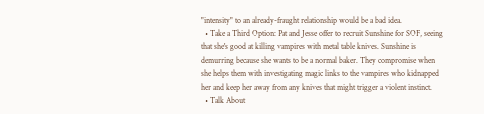"intensity" to an already-fraught relationship would be a bad idea.
  • Take a Third Option: Pat and Jesse offer to recruit Sunshine for SOF, seeing that she's good at killing vampires with metal table knives. Sunshine is demurring because she wants to be a normal baker. They compromise when she helps them with investigating magic links to the vampires who kidnapped her and keep her away from any knives that might trigger a violent instinct.
  • Talk About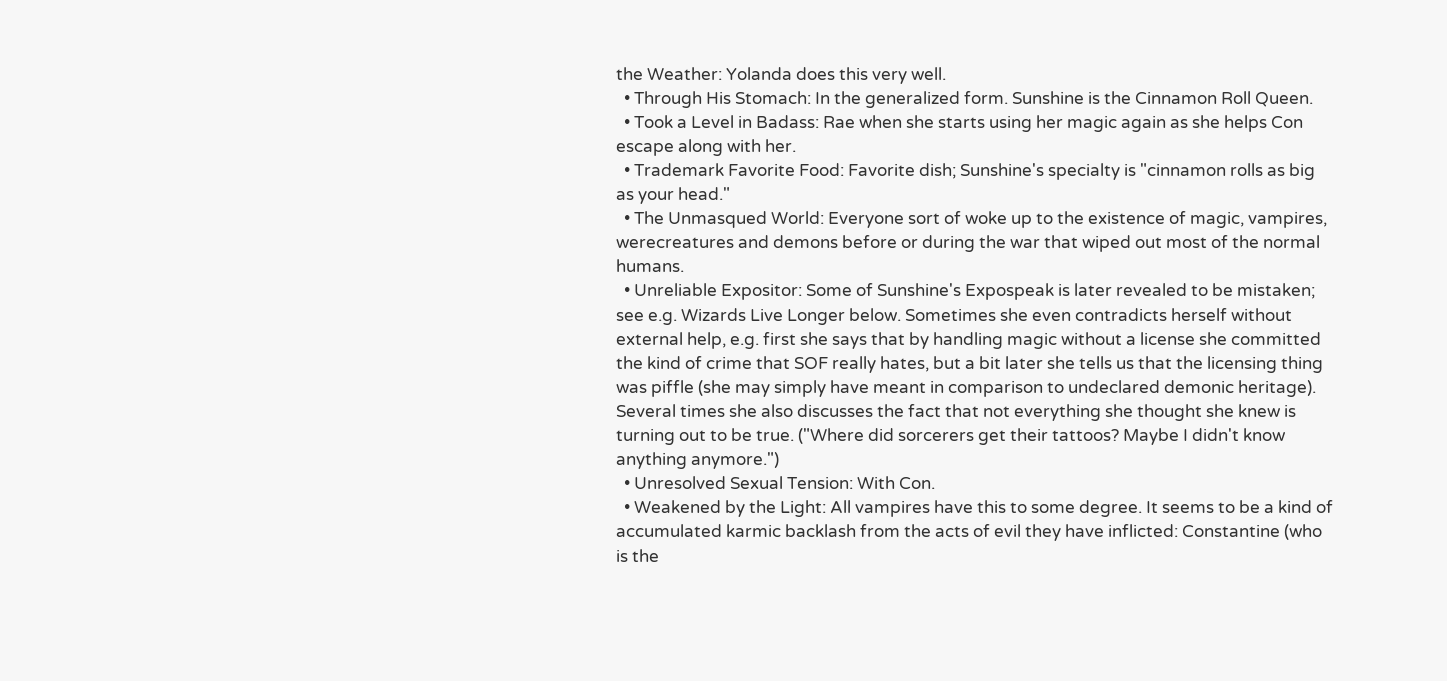the Weather: Yolanda does this very well.
  • Through His Stomach: In the generalized form. Sunshine is the Cinnamon Roll Queen.
  • Took a Level in Badass: Rae when she starts using her magic again as she helps Con escape along with her.
  • Trademark Favorite Food: Favorite dish; Sunshine's specialty is "cinnamon rolls as big as your head."
  • The Unmasqued World: Everyone sort of woke up to the existence of magic, vampires, werecreatures and demons before or during the war that wiped out most of the normal humans.
  • Unreliable Expositor: Some of Sunshine's Expospeak is later revealed to be mistaken; see e.g. Wizards Live Longer below. Sometimes she even contradicts herself without external help, e.g. first she says that by handling magic without a license she committed the kind of crime that SOF really hates, but a bit later she tells us that the licensing thing was piffle (she may simply have meant in comparison to undeclared demonic heritage). Several times she also discusses the fact that not everything she thought she knew is turning out to be true. ("Where did sorcerers get their tattoos? Maybe I didn't know anything anymore.")
  • Unresolved Sexual Tension: With Con.
  • Weakened by the Light: All vampires have this to some degree. It seems to be a kind of accumulated karmic backlash from the acts of evil they have inflicted: Constantine (who is the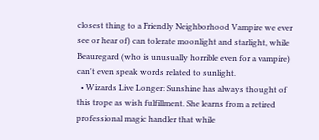closest thing to a Friendly Neighborhood Vampire we ever see or hear of) can tolerate moonlight and starlight, while Beauregard (who is unusually horrible even for a vampire) can't even speak words related to sunlight.
  • Wizards Live Longer: Sunshine has always thought of this trope as wish fulfillment. She learns from a retired professional magic handler that while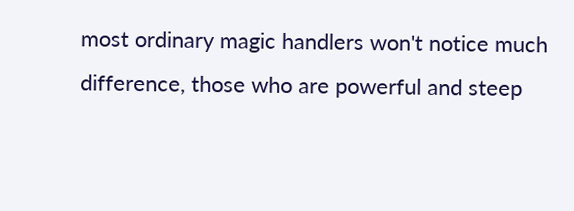most ordinary magic handlers won't notice much difference, those who are powerful and steep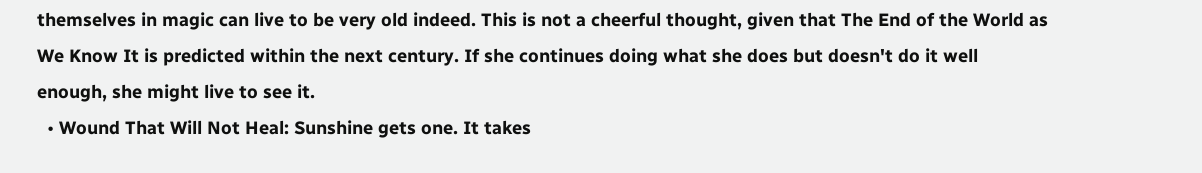themselves in magic can live to be very old indeed. This is not a cheerful thought, given that The End of the World as We Know It is predicted within the next century. If she continues doing what she does but doesn't do it well enough, she might live to see it.
  • Wound That Will Not Heal: Sunshine gets one. It takes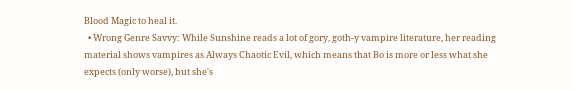Blood Magic to heal it.
  • Wrong Genre Savvy: While Sunshine reads a lot of gory, goth-y vampire literature, her reading material shows vampires as Always Chaotic Evil, which means that Bo is more or less what she expects (only worse), but she's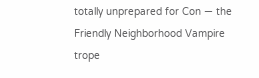totally unprepared for Con — the Friendly Neighborhood Vampire trope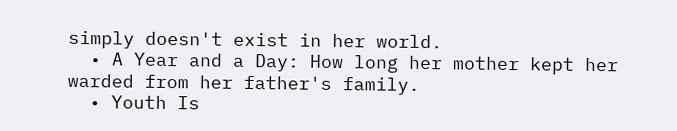simply doesn't exist in her world.
  • A Year and a Day: How long her mother kept her warded from her father's family.
  • Youth Is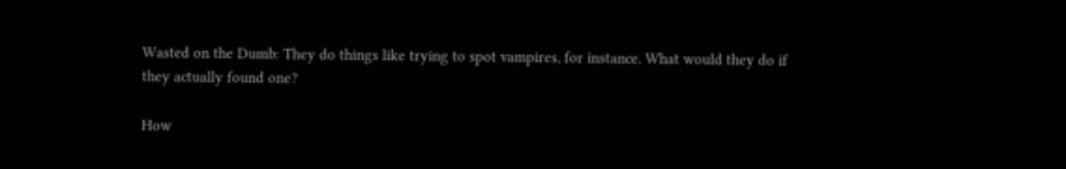Wasted on the Dumb: They do things like trying to spot vampires, for instance. What would they do if they actually found one?

How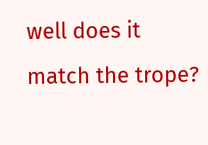well does it match the trope?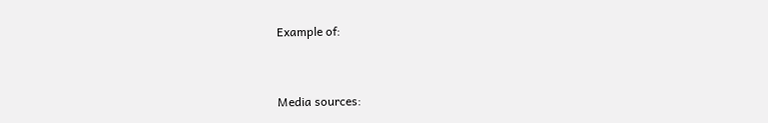Example of:


Media sources: